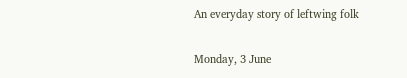An everyday story of leftwing folk

Monday, 3 June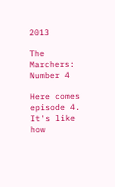2013

The Marchers: Number 4

Here comes episode 4. It's like how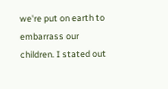we're put on earth to embarrass our children. I stated out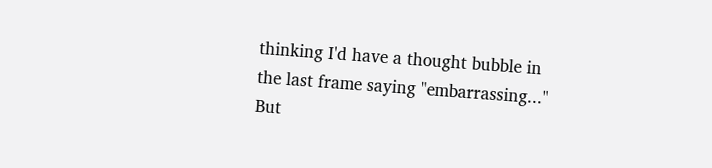thinking I'd have a thought bubble in the last frame saying "embarrassing..." But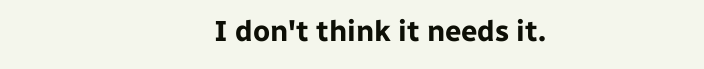I don't think it needs it.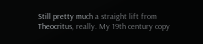Still pretty much a straight lift from Theocritus, really. My 19th century copy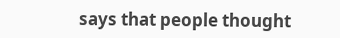says that people thought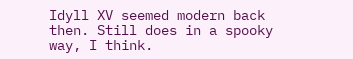Idyll XV seemed modern back then. Still does in a spooky way, I think.